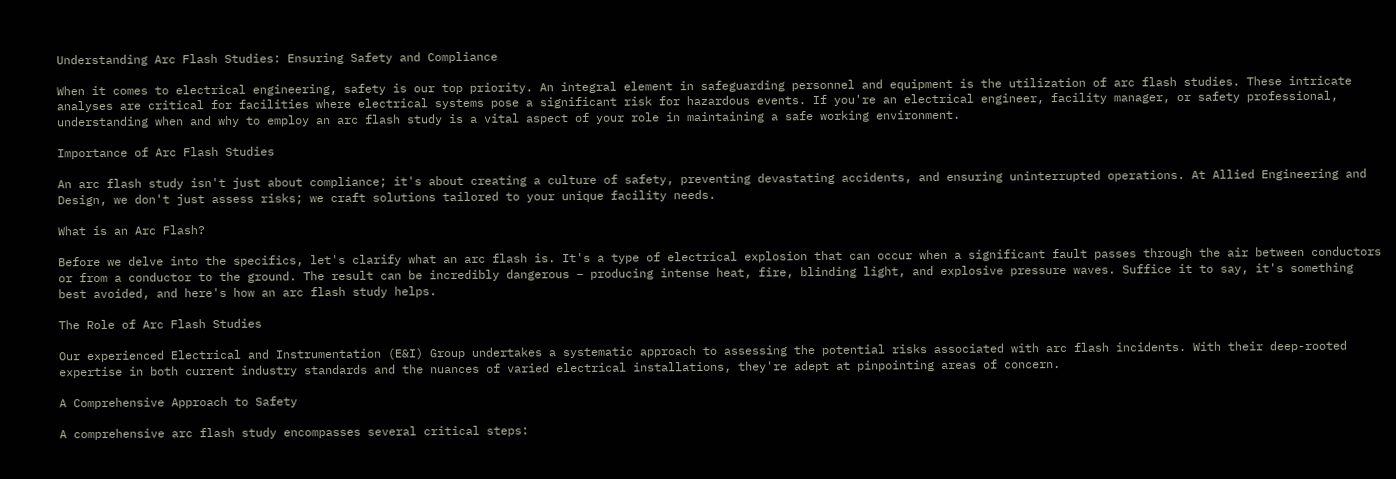Understanding Arc Flash Studies: Ensuring Safety and Compliance

When it comes to electrical engineering, safety is our top priority. An integral element in safeguarding personnel and equipment is the utilization of arc flash studies. These intricate analyses are critical for facilities where electrical systems pose a significant risk for hazardous events. If you're an electrical engineer, facility manager, or safety professional, understanding when and why to employ an arc flash study is a vital aspect of your role in maintaining a safe working environment.

Importance of Arc Flash Studies

An arc flash study isn't just about compliance; it's about creating a culture of safety, preventing devastating accidents, and ensuring uninterrupted operations. At Allied Engineering and Design, we don't just assess risks; we craft solutions tailored to your unique facility needs.

What is an Arc Flash?

Before we delve into the specifics, let's clarify what an arc flash is. It's a type of electrical explosion that can occur when a significant fault passes through the air between conductors or from a conductor to the ground. The result can be incredibly dangerous – producing intense heat, fire, blinding light, and explosive pressure waves. Suffice it to say, it's something best avoided, and here's how an arc flash study helps.

The Role of Arc Flash Studies

Our experienced Electrical and Instrumentation (E&I) Group undertakes a systematic approach to assessing the potential risks associated with arc flash incidents. With their deep-rooted expertise in both current industry standards and the nuances of varied electrical installations, they're adept at pinpointing areas of concern.

A Comprehensive Approach to Safety

A comprehensive arc flash study encompasses several critical steps: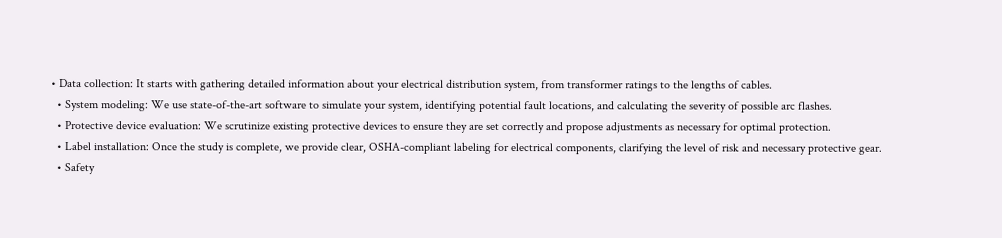• Data collection: It starts with gathering detailed information about your electrical distribution system, from transformer ratings to the lengths of cables.
  • System modeling: We use state-of-the-art software to simulate your system, identifying potential fault locations, and calculating the severity of possible arc flashes.
  • Protective device evaluation: We scrutinize existing protective devices to ensure they are set correctly and propose adjustments as necessary for optimal protection.
  • Label installation: Once the study is complete, we provide clear, OSHA-compliant labeling for electrical components, clarifying the level of risk and necessary protective gear.
  • Safety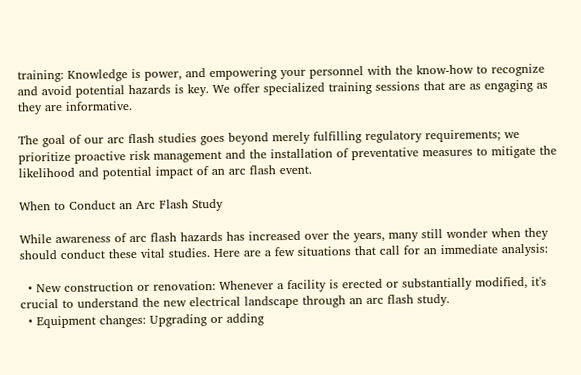training: Knowledge is power, and empowering your personnel with the know-how to recognize and avoid potential hazards is key. We offer specialized training sessions that are as engaging as they are informative.

The goal of our arc flash studies goes beyond merely fulfilling regulatory requirements; we prioritize proactive risk management and the installation of preventative measures to mitigate the likelihood and potential impact of an arc flash event.

When to Conduct an Arc Flash Study

While awareness of arc flash hazards has increased over the years, many still wonder when they should conduct these vital studies. Here are a few situations that call for an immediate analysis:

  • New construction or renovation: Whenever a facility is erected or substantially modified, it's crucial to understand the new electrical landscape through an arc flash study.
  • Equipment changes: Upgrading or adding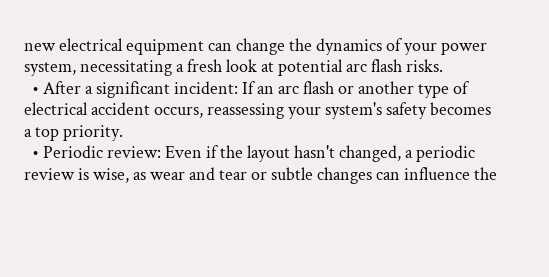new electrical equipment can change the dynamics of your power system, necessitating a fresh look at potential arc flash risks.
  • After a significant incident: If an arc flash or another type of electrical accident occurs, reassessing your system's safety becomes a top priority.
  • Periodic review: Even if the layout hasn't changed, a periodic review is wise, as wear and tear or subtle changes can influence the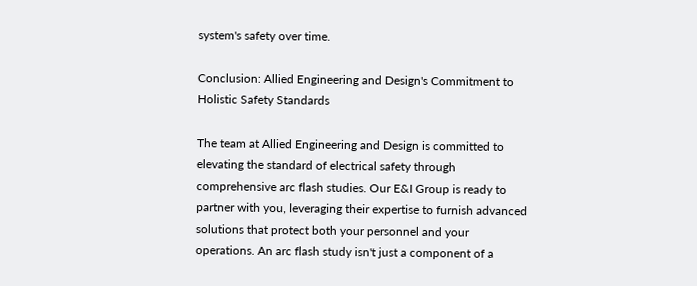system's safety over time.

Conclusion: Allied Engineering and Design's Commitment to Holistic Safety Standards

The team at Allied Engineering and Design is committed to elevating the standard of electrical safety through comprehensive arc flash studies. Our E&I Group is ready to partner with you, leveraging their expertise to furnish advanced solutions that protect both your personnel and your operations. An arc flash study isn't just a component of a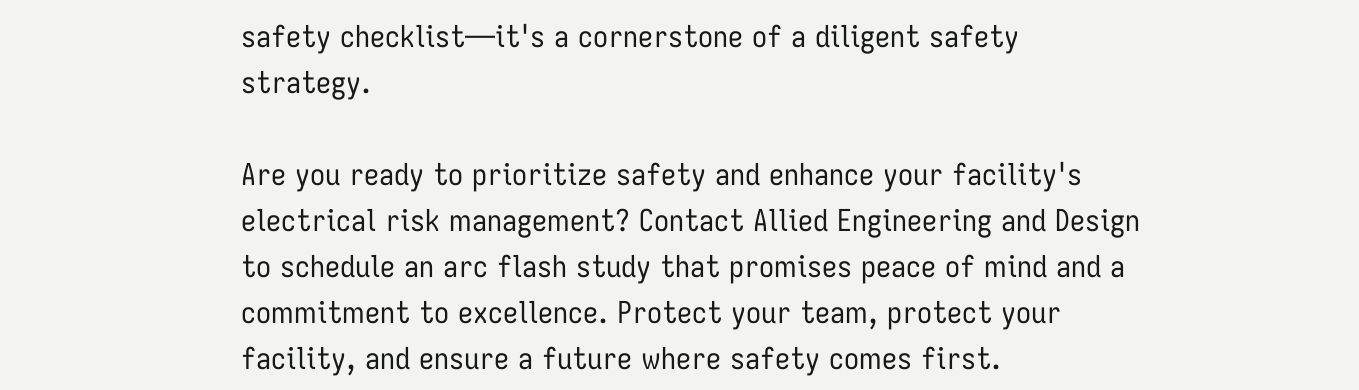safety checklist—it's a cornerstone of a diligent safety strategy.

Are you ready to prioritize safety and enhance your facility's electrical risk management? Contact Allied Engineering and Design to schedule an arc flash study that promises peace of mind and a commitment to excellence. Protect your team, protect your facility, and ensure a future where safety comes first.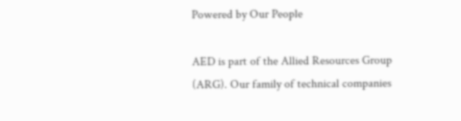Powered by Our People

AED is part of the Allied Resources Group (ARG). Our family of technical companies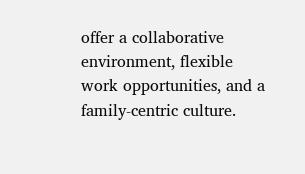offer a collaborative environment, flexible work opportunities, and a family-centric culture.